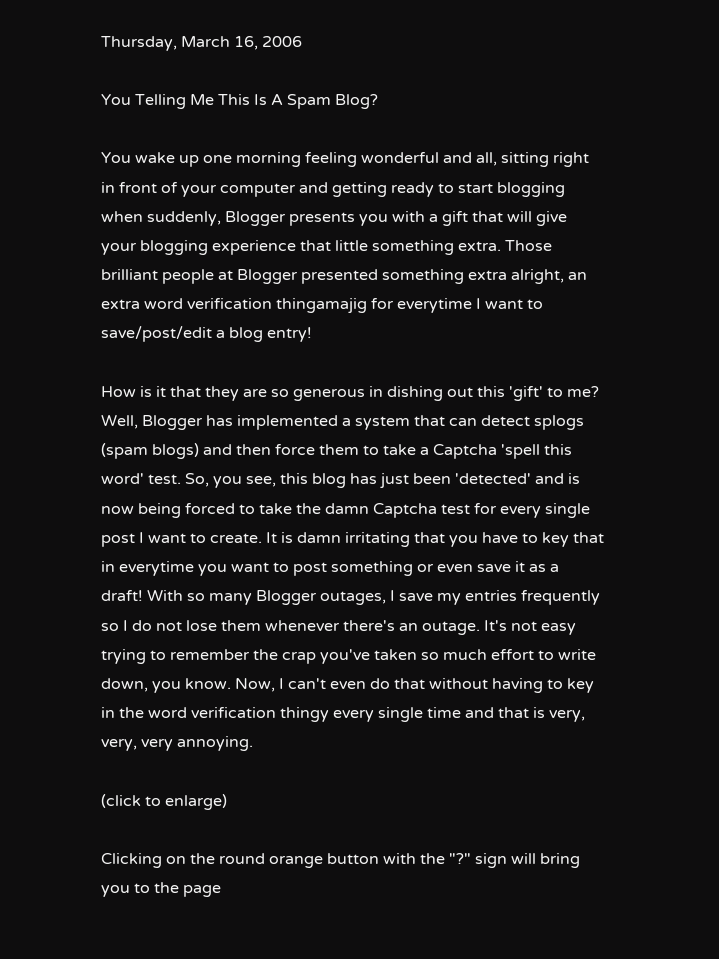Thursday, March 16, 2006

You Telling Me This Is A Spam Blog?

You wake up one morning feeling wonderful and all, sitting right in front of your computer and getting ready to start blogging when suddenly, Blogger presents you with a gift that will give your blogging experience that little something extra. Those brilliant people at Blogger presented something extra alright, an extra word verification thingamajig for everytime I want to save/post/edit a blog entry!

How is it that they are so generous in dishing out this 'gift' to me? Well, Blogger has implemented a system that can detect splogs (spam blogs) and then force them to take a Captcha 'spell this word' test. So, you see, this blog has just been 'detected' and is now being forced to take the damn Captcha test for every single post I want to create. It is damn irritating that you have to key that in everytime you want to post something or even save it as a draft! With so many Blogger outages, I save my entries frequently so I do not lose them whenever there's an outage. It's not easy trying to remember the crap you've taken so much effort to write down, you know. Now, I can't even do that without having to key in the word verification thingy every single time and that is very, very, very annoying.

(click to enlarge)

Clicking on the round orange button with the "?" sign will bring you to the page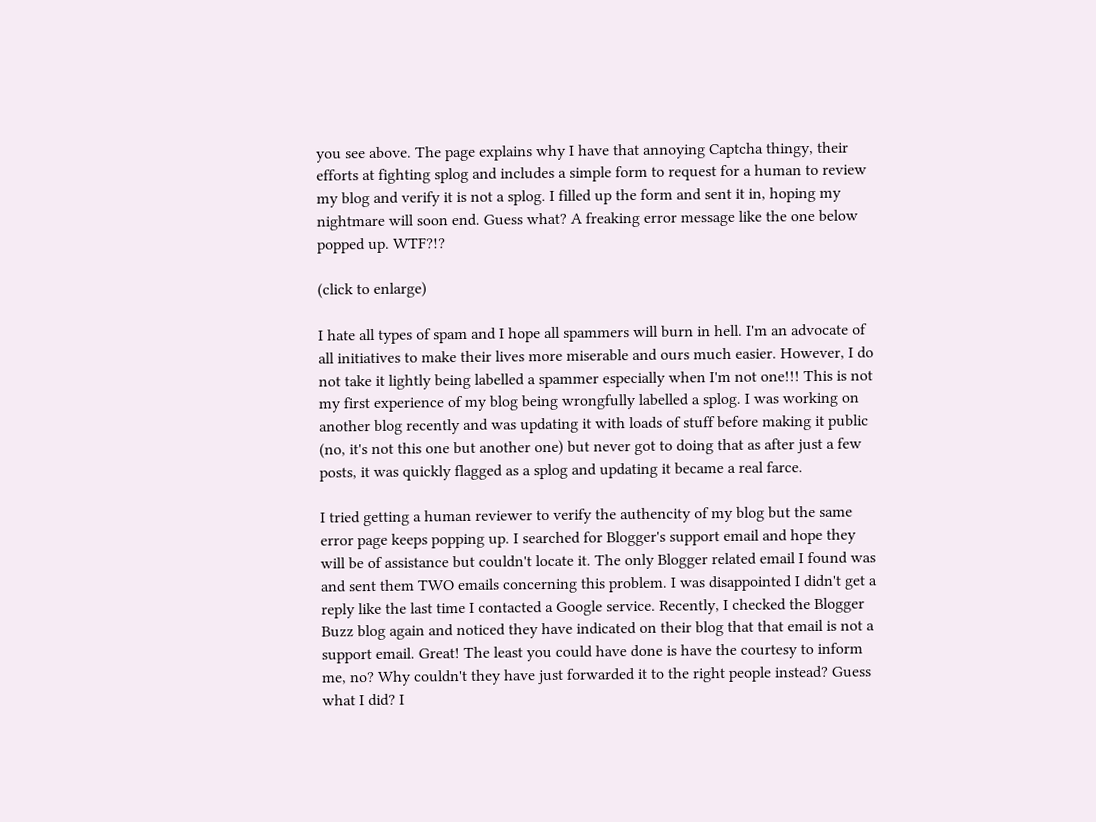you see above. The page explains why I have that annoying Captcha thingy, their efforts at fighting splog and includes a simple form to request for a human to review my blog and verify it is not a splog. I filled up the form and sent it in, hoping my nightmare will soon end. Guess what? A freaking error message like the one below popped up. WTF?!?

(click to enlarge)

I hate all types of spam and I hope all spammers will burn in hell. I'm an advocate of all initiatives to make their lives more miserable and ours much easier. However, I do not take it lightly being labelled a spammer especially when I'm not one!!! This is not my first experience of my blog being wrongfully labelled a splog. I was working on another blog recently and was updating it with loads of stuff before making it public (no, it's not this one but another one) but never got to doing that as after just a few posts, it was quickly flagged as a splog and updating it became a real farce.

I tried getting a human reviewer to verify the authencity of my blog but the same error page keeps popping up. I searched for Blogger's support email and hope they will be of assistance but couldn't locate it. The only Blogger related email I found was and sent them TWO emails concerning this problem. I was disappointed I didn't get a reply like the last time I contacted a Google service. Recently, I checked the Blogger Buzz blog again and noticed they have indicated on their blog that that email is not a support email. Great! The least you could have done is have the courtesy to inform me, no? Why couldn't they have just forwarded it to the right people instead? Guess what I did? I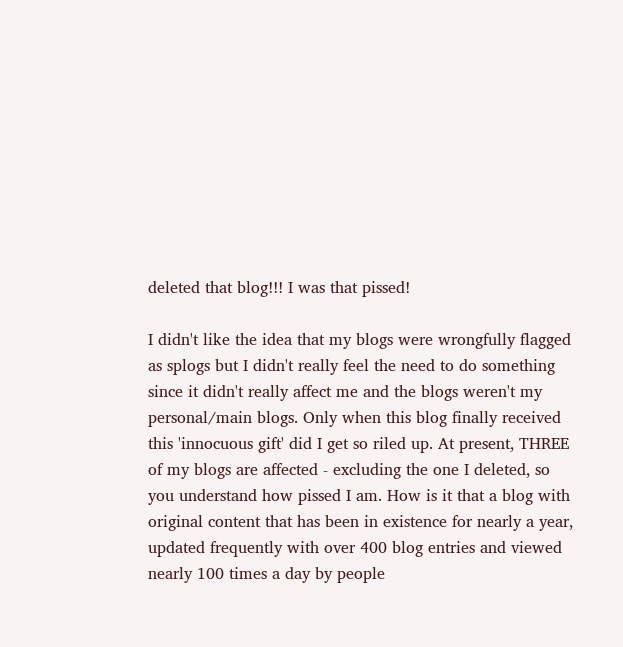deleted that blog!!! I was that pissed!

I didn't like the idea that my blogs were wrongfully flagged as splogs but I didn't really feel the need to do something since it didn't really affect me and the blogs weren't my personal/main blogs. Only when this blog finally received this 'innocuous gift' did I get so riled up. At present, THREE of my blogs are affected - excluding the one I deleted, so you understand how pissed I am. How is it that a blog with original content that has been in existence for nearly a year, updated frequently with over 400 blog entries and viewed nearly 100 times a day by people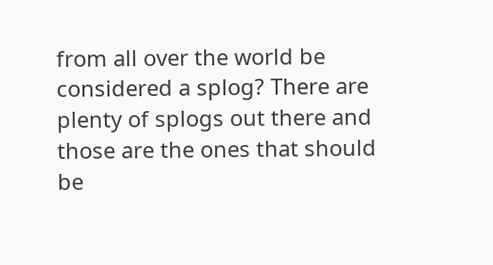from all over the world be considered a splog? There are plenty of splogs out there and those are the ones that should be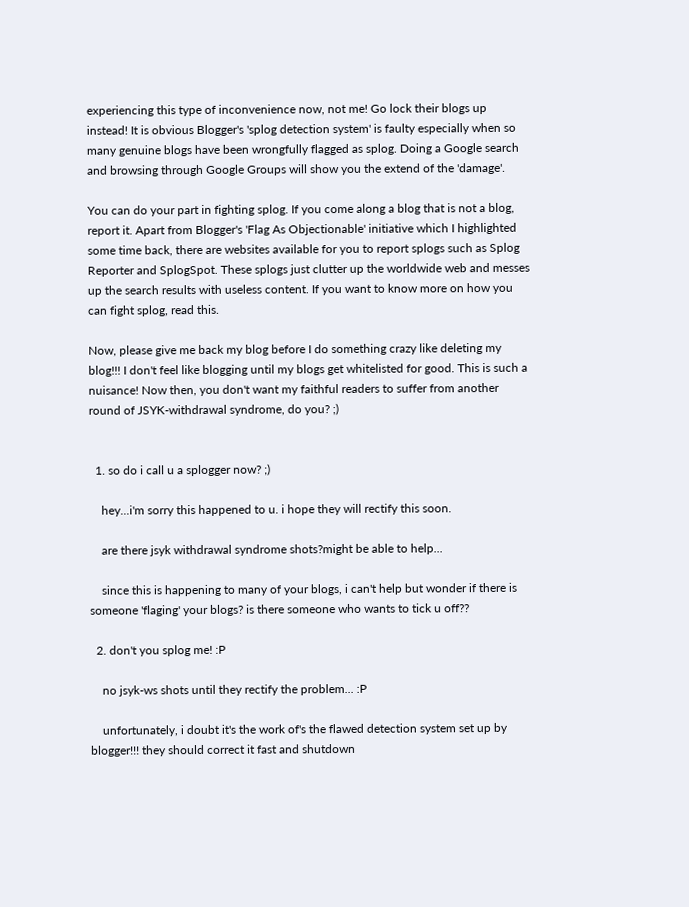experiencing this type of inconvenience now, not me! Go lock their blogs up instead! It is obvious Blogger's 'splog detection system' is faulty especially when so many genuine blogs have been wrongfully flagged as splog. Doing a Google search and browsing through Google Groups will show you the extend of the 'damage'.

You can do your part in fighting splog. If you come along a blog that is not a blog, report it. Apart from Blogger's 'Flag As Objectionable' initiative which I highlighted some time back, there are websites available for you to report splogs such as Splog Reporter and SplogSpot. These splogs just clutter up the worldwide web and messes up the search results with useless content. If you want to know more on how you can fight splog, read this.

Now, please give me back my blog before I do something crazy like deleting my blog!!! I don't feel like blogging until my blogs get whitelisted for good. This is such a nuisance! Now then, you don't want my faithful readers to suffer from another round of JSYK-withdrawal syndrome, do you? ;)


  1. so do i call u a splogger now? ;)

    hey...i'm sorry this happened to u. i hope they will rectify this soon.

    are there jsyk withdrawal syndrome shots?might be able to help...

    since this is happening to many of your blogs, i can't help but wonder if there is someone 'flaging' your blogs? is there someone who wants to tick u off??

  2. don't you splog me! :P

    no jsyk-ws shots until they rectify the problem... :P

    unfortunately, i doubt it's the work of's the flawed detection system set up by blogger!!! they should correct it fast and shutdown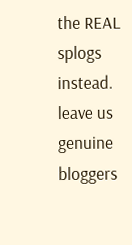the REAL splogs instead. leave us genuine bloggers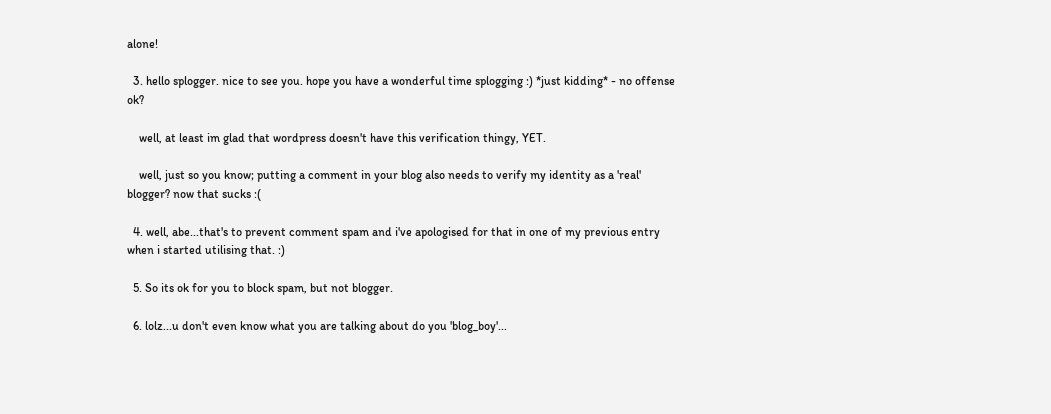alone!

  3. hello splogger. nice to see you. hope you have a wonderful time splogging :) *just kidding* - no offense ok?

    well, at least im glad that wordpress doesn't have this verification thingy, YET.

    well, just so you know; putting a comment in your blog also needs to verify my identity as a 'real' blogger? now that sucks :(

  4. well, abe...that's to prevent comment spam and i've apologised for that in one of my previous entry when i started utilising that. :)

  5. So its ok for you to block spam, but not blogger.

  6. lolz...u don't even know what you are talking about do you 'blog_boy'...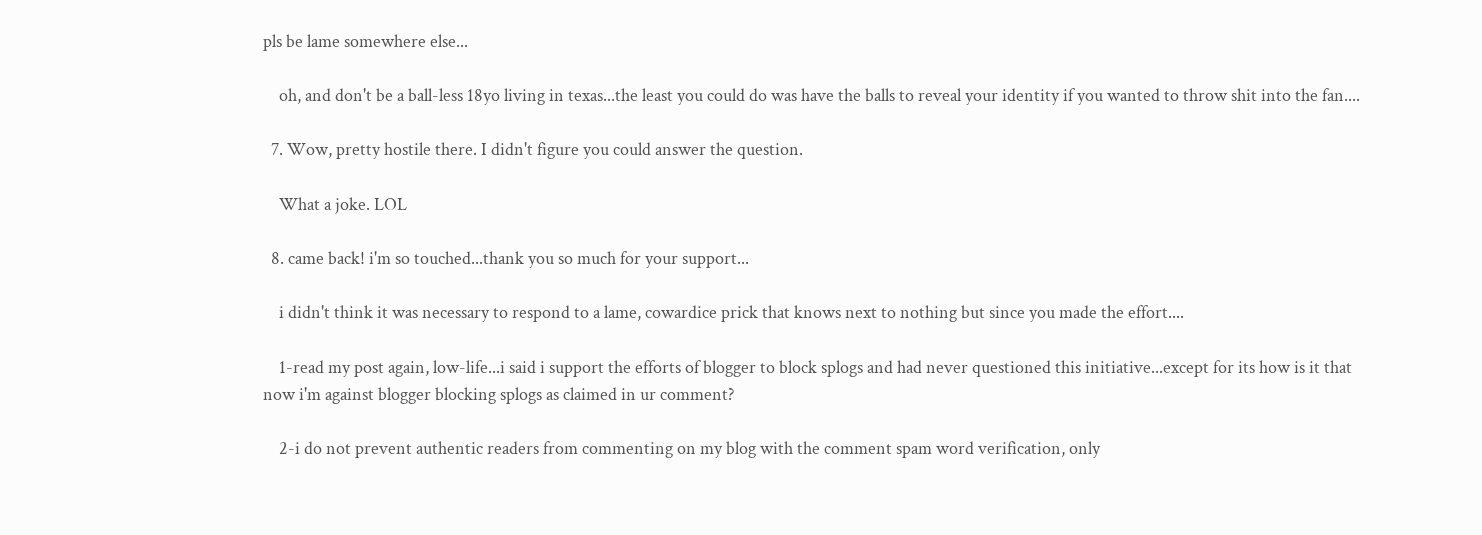pls be lame somewhere else...

    oh, and don't be a ball-less 18yo living in texas...the least you could do was have the balls to reveal your identity if you wanted to throw shit into the fan....

  7. Wow, pretty hostile there. I didn't figure you could answer the question.

    What a joke. LOL

  8. came back! i'm so touched...thank you so much for your support...

    i didn't think it was necessary to respond to a lame, cowardice prick that knows next to nothing but since you made the effort....

    1-read my post again, low-life...i said i support the efforts of blogger to block splogs and had never questioned this initiative...except for its how is it that now i'm against blogger blocking splogs as claimed in ur comment?

    2-i do not prevent authentic readers from commenting on my blog with the comment spam word verification, only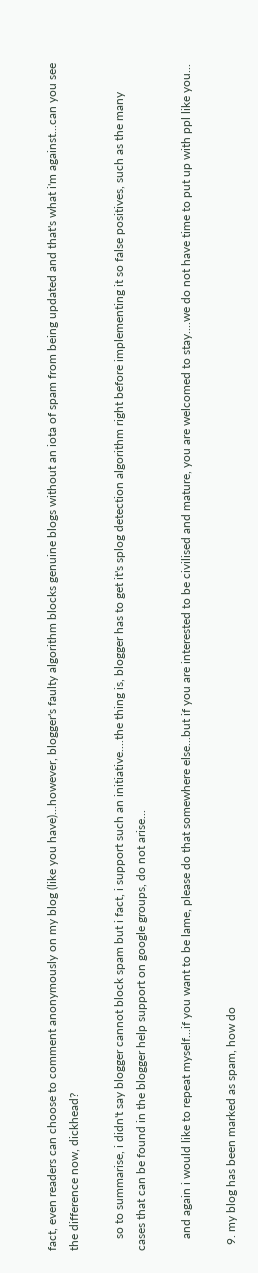fact, even readers can choose to comment anonymously on my blog (like you have)...however, blogger's faulty algorithm blocks genuine blogs without an iota of spam from being updated and that's what i'm against...can you see the difference now, dickhead?

    so to summarise, i didn't say blogger cannot block spam but i fact, i support such an initiative....the thing is, blogger has to get it's splog detection algorithm right before implementing it so false positives, such as the many cases that can be found in the blogger help support on google groups, do not arise...

    and again i would like to repeat myself...if you want to be lame, please do that somewhere else...but if you are interested to be civilised and mature, you are welcomed to stay....we do not have time to put up with ppl like you...

  9. my blog has been marked as spam, how do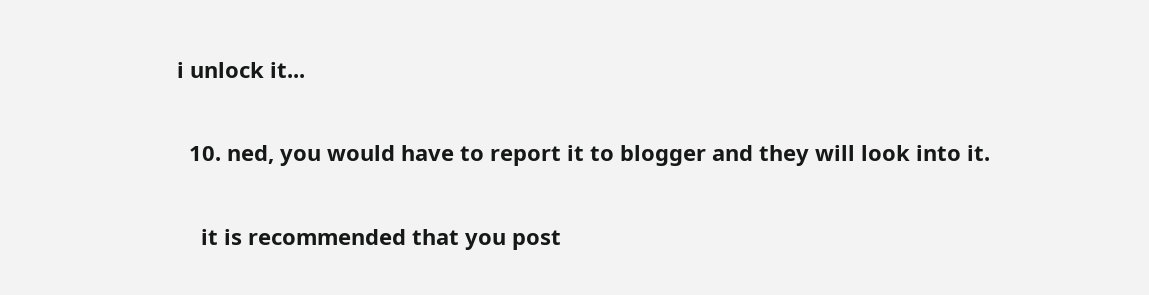i unlock it...

  10. ned, you would have to report it to blogger and they will look into it.

    it is recommended that you post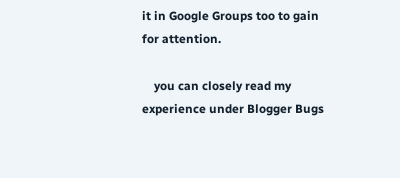it in Google Groups too to gain for attention.

    you can closely read my experience under Blogger Bugs